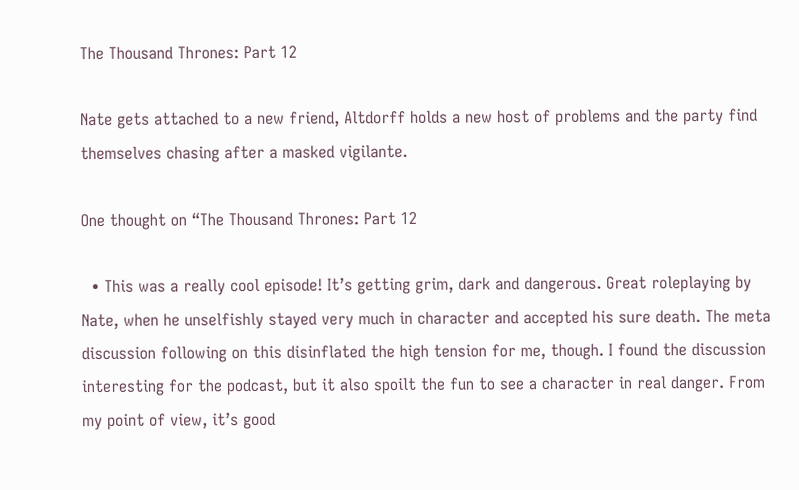The Thousand Thrones: Part 12

Nate gets attached to a new friend, Altdorff holds a new host of problems and the party find themselves chasing after a masked vigilante.

One thought on “The Thousand Thrones: Part 12

  • This was a really cool episode! It’s getting grim, dark and dangerous. Great roleplaying by Nate, when he unselfishly stayed very much in character and accepted his sure death. The meta discussion following on this disinflated the high tension for me, though. I found the discussion interesting for the podcast, but it also spoilt the fun to see a character in real danger. From my point of view, it’s good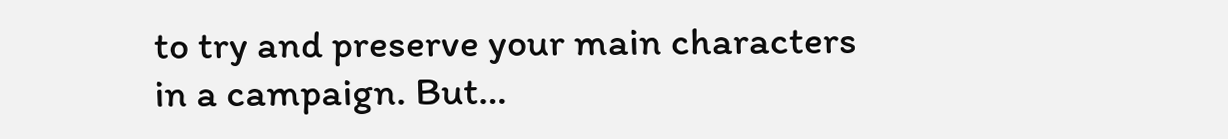to try and preserve your main characters in a campaign. But…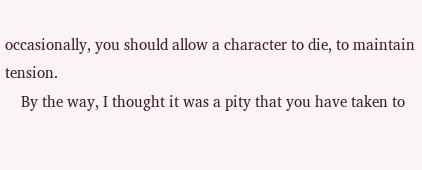occasionally, you should allow a character to die, to maintain tension.
    By the way, I thought it was a pity that you have taken to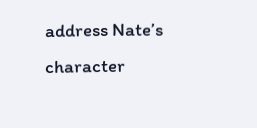address Nate’s character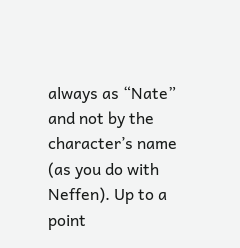always as “Nate” and not by the character’s name (as you do with Neffen). Up to a point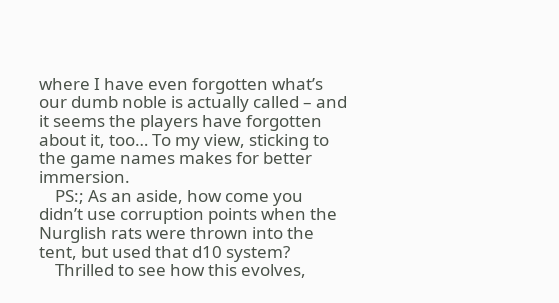where I have even forgotten what’s our dumb noble is actually called – and it seems the players have forgotten about it, too… To my view, sticking to the game names makes for better immersion.
    PS:; As an aside, how come you didn’t use corruption points when the Nurglish rats were thrown into the tent, but used that d10 system?
    Thrilled to see how this evolves,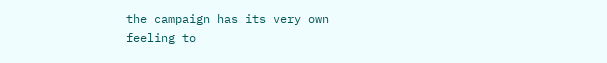the campaign has its very own feeling to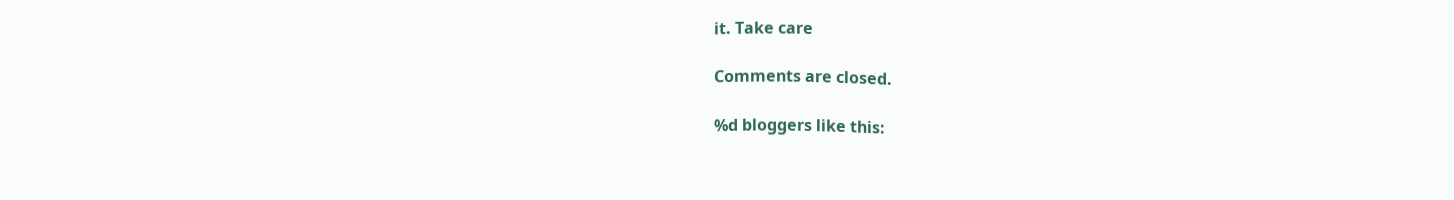it. Take care

Comments are closed.

%d bloggers like this: